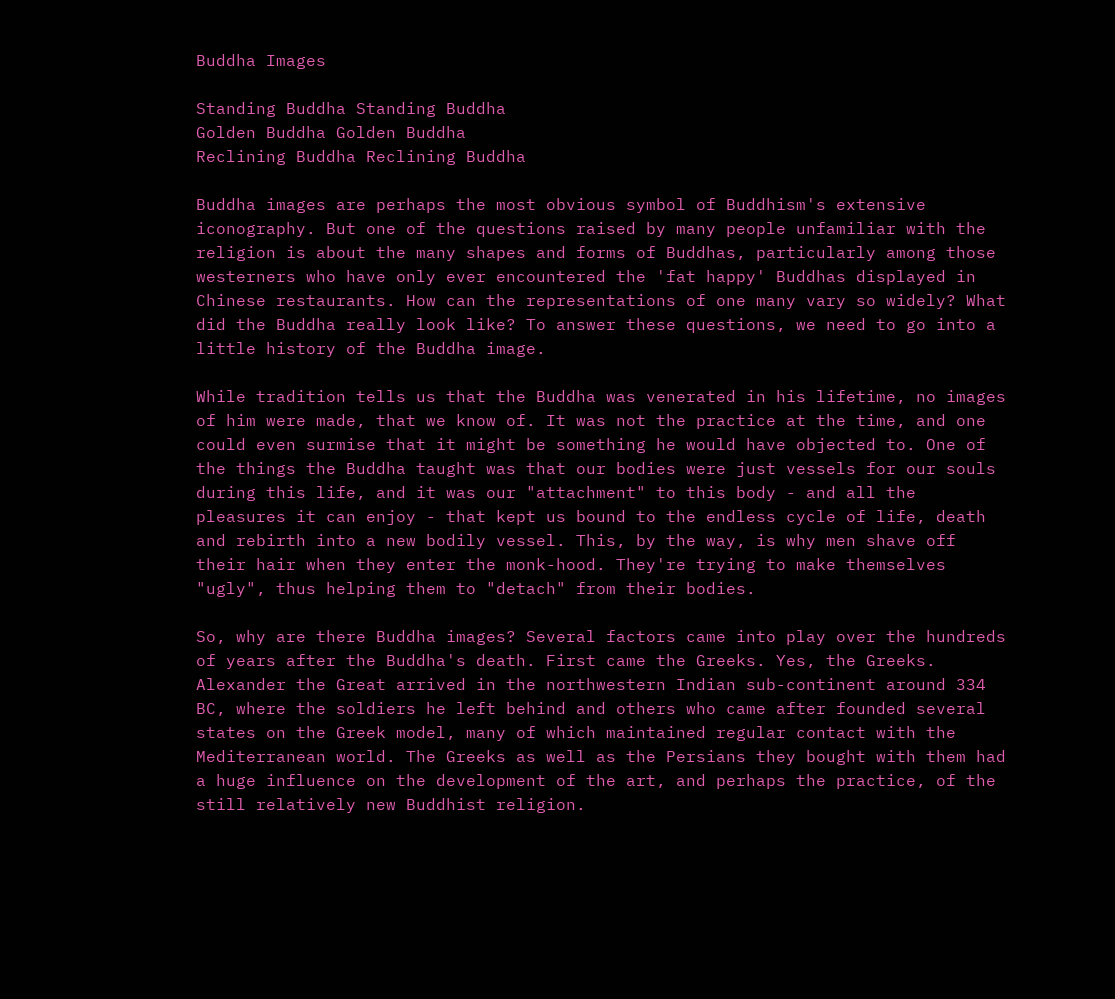Buddha Images

Standing Buddha Standing Buddha
Golden Buddha Golden Buddha
Reclining Buddha Reclining Buddha

Buddha images are perhaps the most obvious symbol of Buddhism's extensive iconography. But one of the questions raised by many people unfamiliar with the religion is about the many shapes and forms of Buddhas, particularly among those westerners who have only ever encountered the 'fat happy' Buddhas displayed in Chinese restaurants. How can the representations of one many vary so widely? What did the Buddha really look like? To answer these questions, we need to go into a little history of the Buddha image.

While tradition tells us that the Buddha was venerated in his lifetime, no images of him were made, that we know of. It was not the practice at the time, and one could even surmise that it might be something he would have objected to. One of the things the Buddha taught was that our bodies were just vessels for our souls during this life, and it was our "attachment" to this body - and all the pleasures it can enjoy - that kept us bound to the endless cycle of life, death and rebirth into a new bodily vessel. This, by the way, is why men shave off their hair when they enter the monk-hood. They're trying to make themselves "ugly", thus helping them to "detach" from their bodies.

So, why are there Buddha images? Several factors came into play over the hundreds of years after the Buddha's death. First came the Greeks. Yes, the Greeks. Alexander the Great arrived in the northwestern Indian sub-continent around 334 BC, where the soldiers he left behind and others who came after founded several states on the Greek model, many of which maintained regular contact with the Mediterranean world. The Greeks as well as the Persians they bought with them had a huge influence on the development of the art, and perhaps the practice, of the still relatively new Buddhist religion.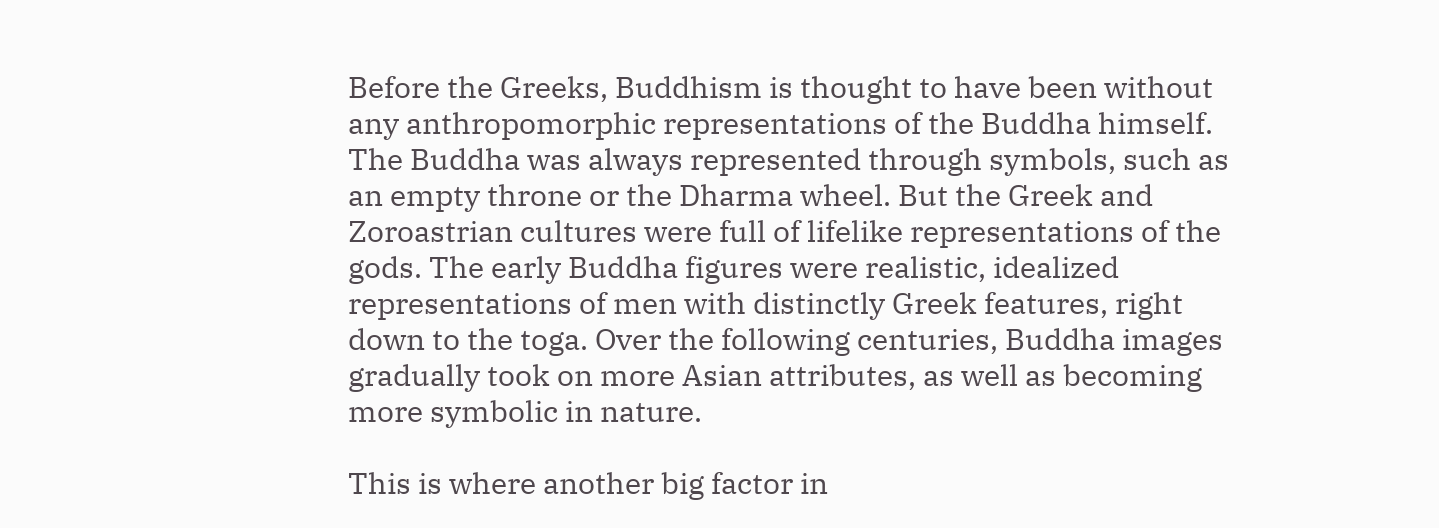Before the Greeks, Buddhism is thought to have been without any anthropomorphic representations of the Buddha himself. The Buddha was always represented through symbols, such as an empty throne or the Dharma wheel. But the Greek and Zoroastrian cultures were full of lifelike representations of the gods. The early Buddha figures were realistic, idealized representations of men with distinctly Greek features, right down to the toga. Over the following centuries, Buddha images gradually took on more Asian attributes, as well as becoming more symbolic in nature.

This is where another big factor in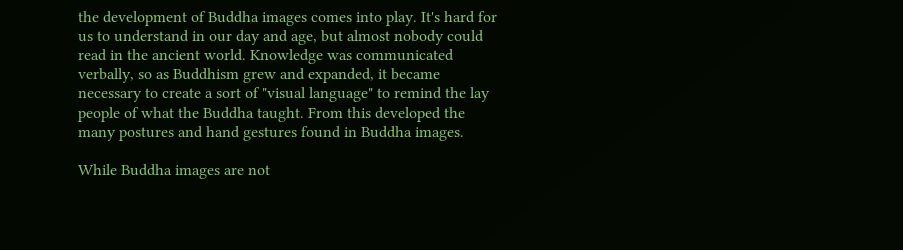the development of Buddha images comes into play. It's hard for us to understand in our day and age, but almost nobody could read in the ancient world. Knowledge was communicated verbally, so as Buddhism grew and expanded, it became necessary to create a sort of "visual language" to remind the lay people of what the Buddha taught. From this developed the many postures and hand gestures found in Buddha images.

While Buddha images are not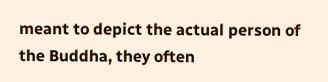meant to depict the actual person of the Buddha, they often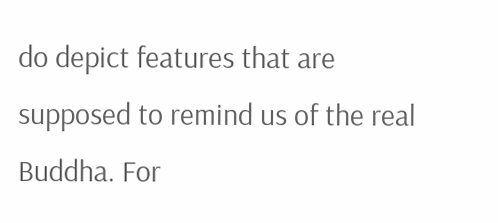do depict features that are supposed to remind us of the real Buddha. For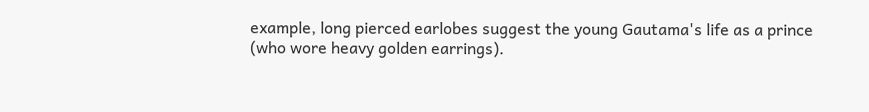example, long pierced earlobes suggest the young Gautama's life as a prince (who wore heavy golden earrings).